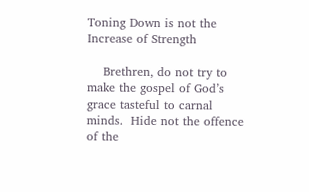Toning Down is not the Increase of Strength

    Brethren, do not try to make the gospel of God’s grace tasteful to carnal minds.  Hide not the offence of the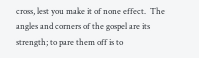cross, lest you make it of none effect.  The angles and corners of the gospel are its strength; to pare them off is to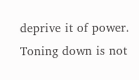deprive it of power.  Toning down is not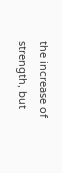the increase of strength, but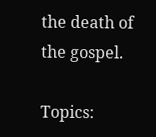the death of the gospel.

Topics: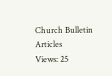Church Bulletin Articles
Views: 25